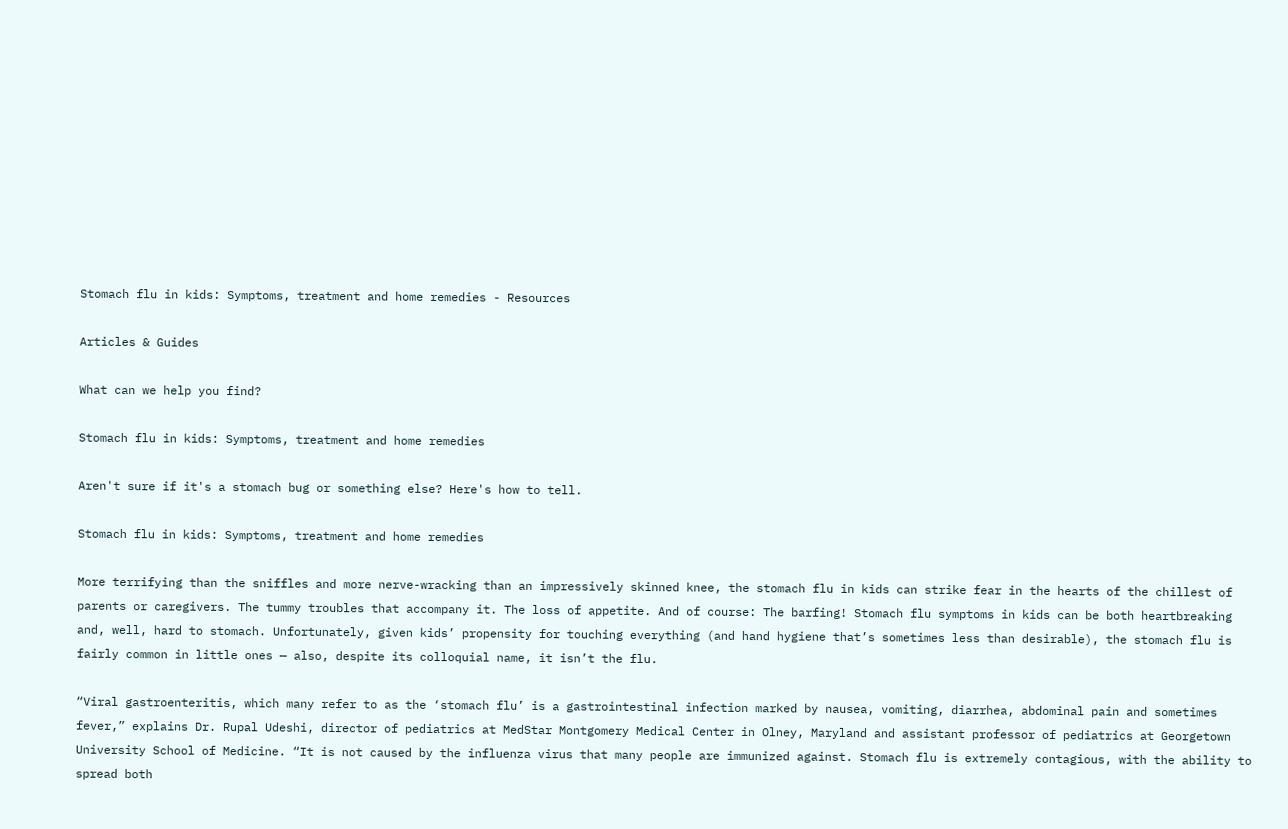Stomach flu in kids: Symptoms, treatment and home remedies - Resources

Articles & Guides

What can we help you find?

Stomach flu in kids: Symptoms, treatment and home remedies

Aren't sure if it's a stomach bug or something else? Here's how to tell.

Stomach flu in kids: Symptoms, treatment and home remedies

More terrifying than the sniffles and more nerve-wracking than an impressively skinned knee, the stomach flu in kids can strike fear in the hearts of the chillest of parents or caregivers. The tummy troubles that accompany it. The loss of appetite. And of course: The barfing! Stomach flu symptoms in kids can be both heartbreaking and, well, hard to stomach. Unfortunately, given kids’ propensity for touching everything (and hand hygiene that’s sometimes less than desirable), the stomach flu is fairly common in little ones — also, despite its colloquial name, it isn’t the flu.

“Viral gastroenteritis, which many refer to as the ‘stomach flu’ is a gastrointestinal infection marked by nausea, vomiting, diarrhea, abdominal pain and sometimes fever,” explains Dr. Rupal Udeshi, director of pediatrics at MedStar Montgomery Medical Center in Olney, Maryland and assistant professor of pediatrics at Georgetown University School of Medicine. “It is not caused by the influenza virus that many people are immunized against. Stomach flu is extremely contagious, with the ability to spread both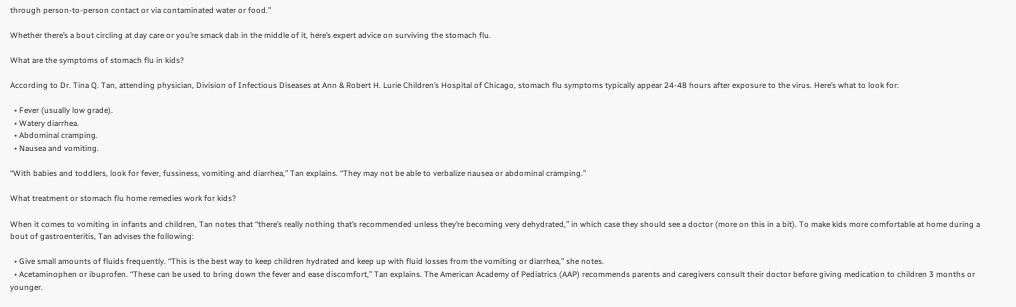through person-to-person contact or via contaminated water or food.”

Whether there’s a bout circling at day care or you’re smack dab in the middle of it, here’s expert advice on surviving the stomach flu.

What are the symptoms of stomach flu in kids?

According to Dr. Tina Q. Tan, attending physician, Division of Infectious Diseases at Ann & Robert H. Lurie Children’s Hospital of Chicago, stomach flu symptoms typically appear 24-48 hours after exposure to the virus. Here’s what to look for:

  • Fever (usually low grade).
  • Watery diarrhea.
  • Abdominal cramping.
  • Nausea and vomiting.

“With babies and toddlers, look for fever, fussiness, vomiting and diarrhea,” Tan explains. “They may not be able to verbalize nausea or abdominal cramping.”

What treatment or stomach flu home remedies work for kids?

When it comes to vomiting in infants and children, Tan notes that “there’s really nothing that’s recommended unless they’re becoming very dehydrated,” in which case they should see a doctor (more on this in a bit). To make kids more comfortable at home during a bout of gastroenteritis, Tan advises the following:

  • Give small amounts of fluids frequently. “This is the best way to keep children hydrated and keep up with fluid losses from the vomiting or diarrhea,” she notes.
  • Acetaminophen or ibuprofen. “These can be used to bring down the fever and ease discomfort,” Tan explains. The American Academy of Pediatrics (AAP) recommends parents and caregivers consult their doctor before giving medication to children 3 months or younger.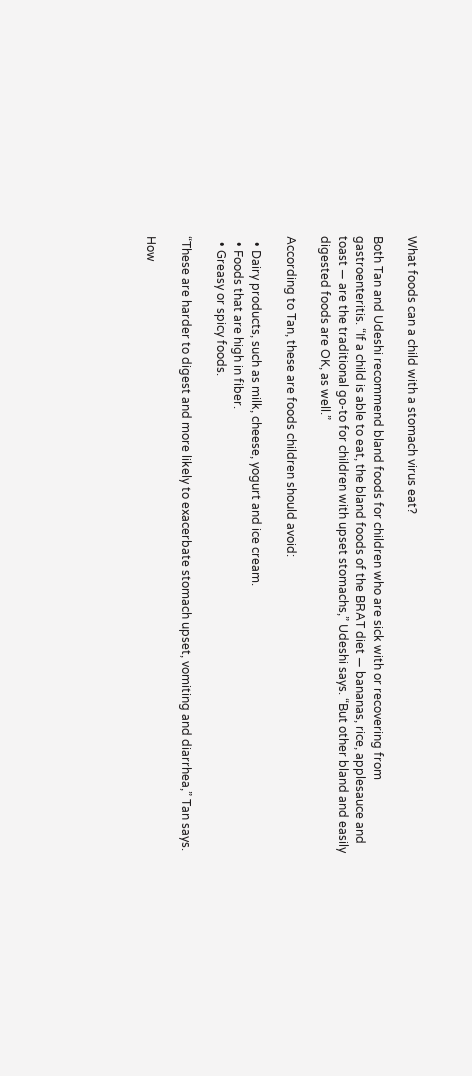What foods can a child with a stomach virus eat?

Both Tan and Udeshi recommend bland foods for children who are sick with or recovering from gastroenteritis. “If a child is able to eat, the bland foods of the BRAT diet — bananas, rice, applesauce and toast — are the traditional go-to for children with upset stomachs,” Udeshi says. “But other bland and easily digested foods are OK, as well.”

According to Tan, these are foods children should avoid:

  • Dairy products, such as milk, cheese, yogurt and ice cream.
  • Foods that are high in fiber.
  • Greasy or spicy foods.

“These are harder to digest and more likely to exacerbate stomach upset, vomiting and diarrhea,” Tan says.

How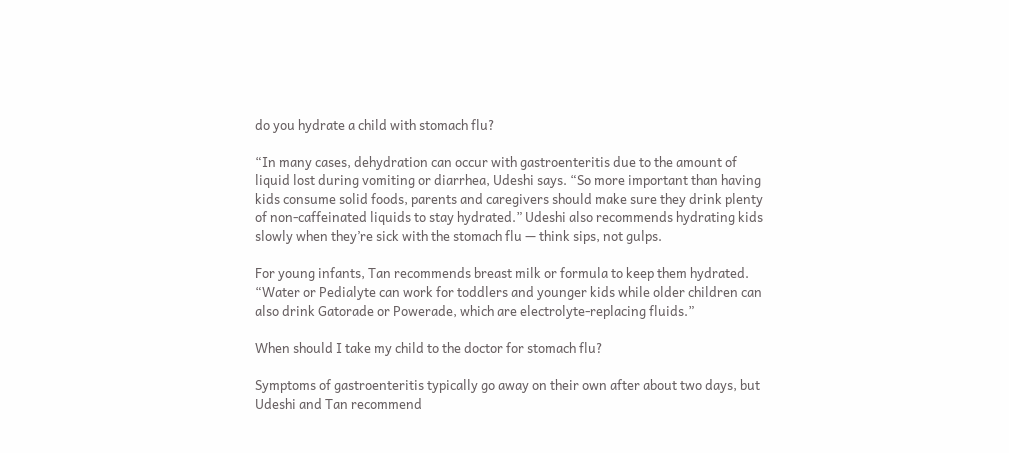do you hydrate a child with stomach flu?

“In many cases, dehydration can occur with gastroenteritis due to the amount of liquid lost during vomiting or diarrhea, Udeshi says. “So more important than having kids consume solid foods, parents and caregivers should make sure they drink plenty of non-caffeinated liquids to stay hydrated.” Udeshi also recommends hydrating kids slowly when they’re sick with the stomach flu — think sips, not gulps.

For young infants, Tan recommends breast milk or formula to keep them hydrated. “Water or Pedialyte can work for toddlers and younger kids while older children can also drink Gatorade or Powerade, which are electrolyte-replacing fluids.”

When should I take my child to the doctor for stomach flu?

Symptoms of gastroenteritis typically go away on their own after about two days, but Udeshi and Tan recommend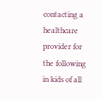contacting a healthcare provider for the following in kids of all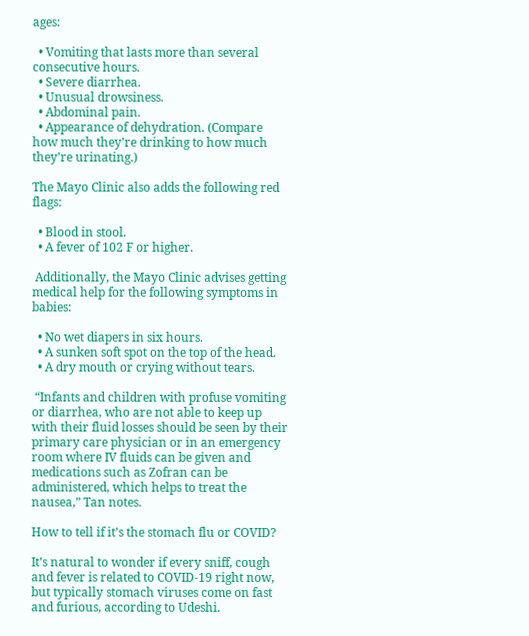ages:

  • Vomiting that lasts more than several consecutive hours.
  • Severe diarrhea.
  • Unusual drowsiness.
  • Abdominal pain.
  • Appearance of dehydration. (Compare how much they’re drinking to how much they’re urinating.)

The Mayo Clinic also adds the following red flags:

  • Blood in stool.
  • A fever of 102 F or higher.

 Additionally, the Mayo Clinic advises getting medical help for the following symptoms in babies:

  • No wet diapers in six hours.
  • A sunken soft spot on the top of the head.
  • A dry mouth or crying without tears.

 “Infants and children with profuse vomiting or diarrhea, who are not able to keep up with their fluid losses should be seen by their primary care physician or in an emergency room where IV fluids can be given and medications such as Zofran can be administered, which helps to treat the nausea,” Tan notes.

How to tell if it’s the stomach flu or COVID?

It’s natural to wonder if every sniff, cough and fever is related to COVID-19 right now, but typically stomach viruses come on fast and furious, according to Udeshi.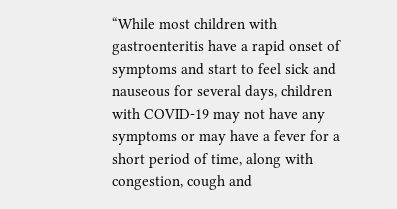“While most children with gastroenteritis have a rapid onset of symptoms and start to feel sick and nauseous for several days, children with COVID-19 may not have any symptoms or may have a fever for a short period of time, along with congestion, cough and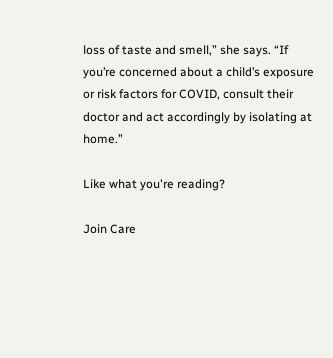loss of taste and smell,” she says. “If you’re concerned about a child’s exposure or risk factors for COVID, consult their doctor and act accordingly by isolating at home.”

Like what you're reading?

Join Care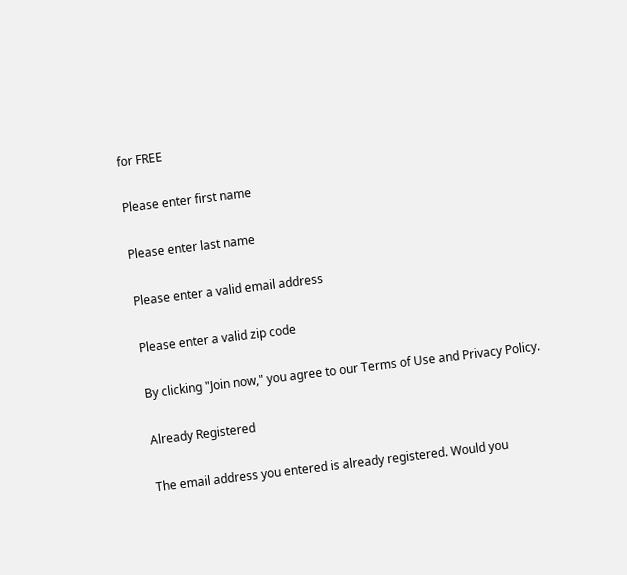for FREE

Please enter first name

Please enter last name

Please enter a valid email address

Please enter a valid zip code

By clicking "Join now," you agree to our Terms of Use and Privacy Policy.

Already Registered

The email address you entered is already registered. Would you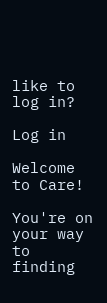like to log in?

Log in

Welcome to Care!

You're on your way to finding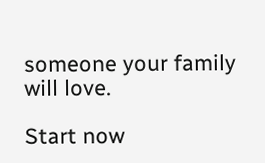someone your family will love.

Start now